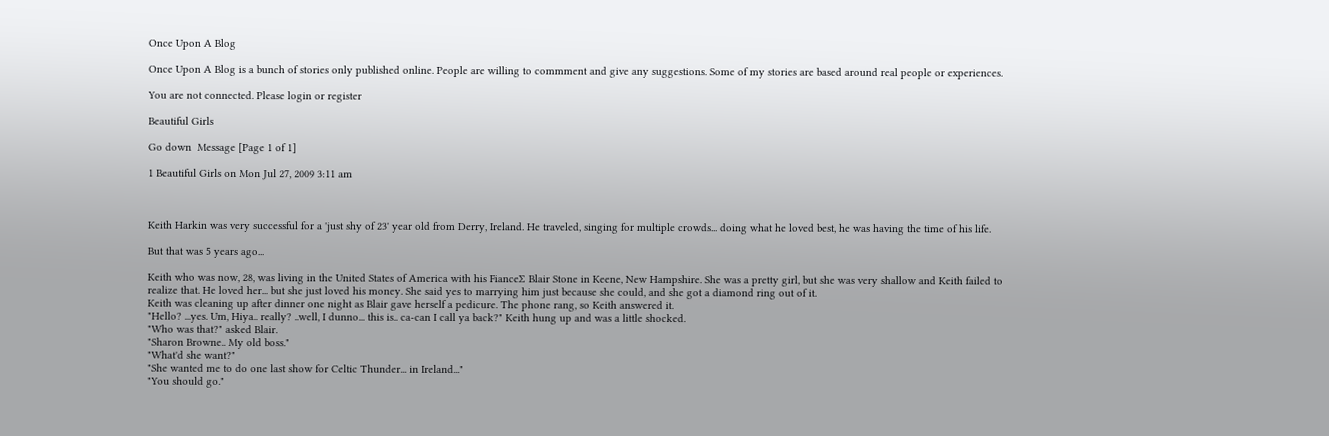Once Upon A Blog

Once Upon A Blog is a bunch of stories only published online. People are willing to commment and give any suggestions. Some of my stories are based around real people or experiences.

You are not connected. Please login or register

Beautiful Girls

Go down  Message [Page 1 of 1]

1 Beautiful Girls on Mon Jul 27, 2009 3:11 am



Keith Harkin was very successful for a 'just shy of 23' year old from Derry, Ireland. He traveled, singing for multiple crowds... doing what he loved best, he was having the time of his life.

But that was 5 years ago...

Keith who was now, 28, was living in the United States of America with his FianceƩ Blair Stone in Keene, New Hampshire. She was a pretty girl, but she was very shallow and Keith failed to realize that. He loved her... but she just loved his money. She said yes to marrying him just because she could, and she got a diamond ring out of it.
Keith was cleaning up after dinner one night as Blair gave herself a pedicure. The phone rang, so Keith answered it.
"Hello? ...yes. Um, Hiya.. really? ..well, I dunno... this is.. ca-can I call ya back?" Keith hung up and was a little shocked.
"Who was that?" asked Blair.
"Sharon Browne.. My old boss."
"What'd she want?"
"She wanted me to do one last show for Celtic Thunder... in Ireland..."
"You should go."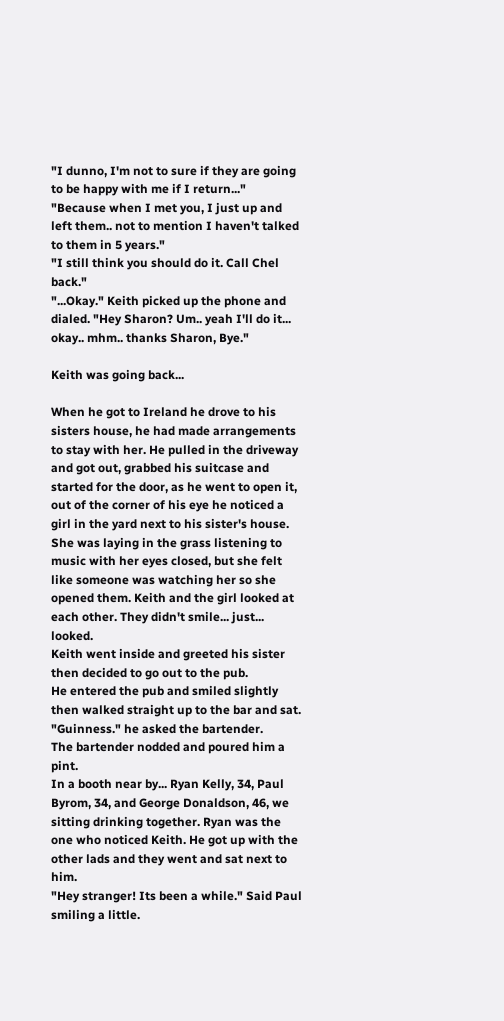"I dunno, I'm not to sure if they are going to be happy with me if I return..."
"Because when I met you, I just up and left them.. not to mention I haven't talked to them in 5 years."
"I still think you should do it. Call Chel back."
"...Okay." Keith picked up the phone and dialed. "Hey Sharon? Um.. yeah I'll do it... okay.. mhm.. thanks Sharon, Bye."

Keith was going back...

When he got to Ireland he drove to his sisters house, he had made arrangements to stay with her. He pulled in the driveway and got out, grabbed his suitcase and started for the door, as he went to open it, out of the corner of his eye he noticed a girl in the yard next to his sister's house. She was laying in the grass listening to music with her eyes closed, but she felt like someone was watching her so she opened them. Keith and the girl looked at each other. They didn't smile... just... looked.
Keith went inside and greeted his sister then decided to go out to the pub.
He entered the pub and smiled slightly then walked straight up to the bar and sat. "Guinness." he asked the bartender.
The bartender nodded and poured him a pint.
In a booth near by... Ryan Kelly, 34, Paul Byrom, 34, and George Donaldson, 46, we sitting drinking together. Ryan was the one who noticed Keith. He got up with the other lads and they went and sat next to him.
"Hey stranger! Its been a while." Said Paul smiling a little.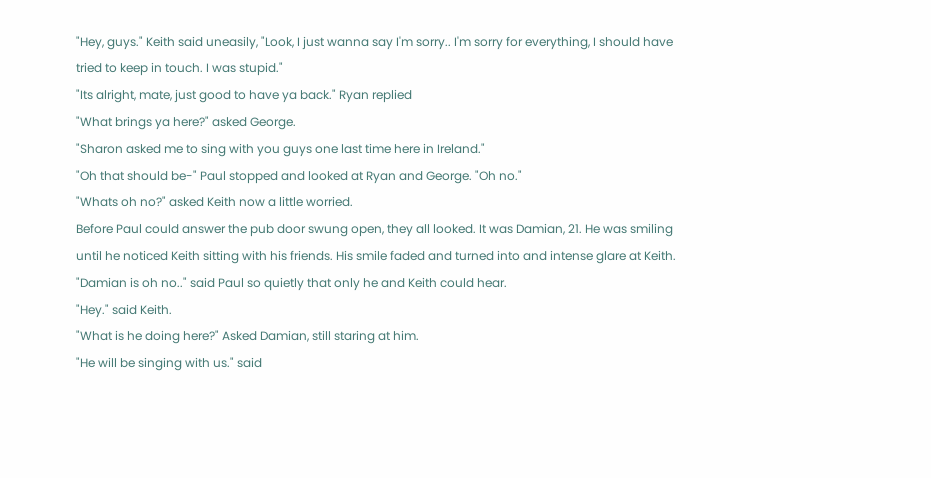"Hey, guys." Keith said uneasily, "Look, I just wanna say I'm sorry.. I'm sorry for everything, I should have tried to keep in touch. I was stupid."
"Its alright, mate, just good to have ya back." Ryan replied
"What brings ya here?" asked George.
"Sharon asked me to sing with you guys one last time here in Ireland."
"Oh that should be-" Paul stopped and looked at Ryan and George. "Oh no."
"Whats oh no?" asked Keith now a little worried.
Before Paul could answer the pub door swung open, they all looked. It was Damian, 21. He was smiling until he noticed Keith sitting with his friends. His smile faded and turned into and intense glare at Keith.
"Damian is oh no.." said Paul so quietly that only he and Keith could hear.
"Hey." said Keith.
"What is he doing here?" Asked Damian, still staring at him.
"He will be singing with us." said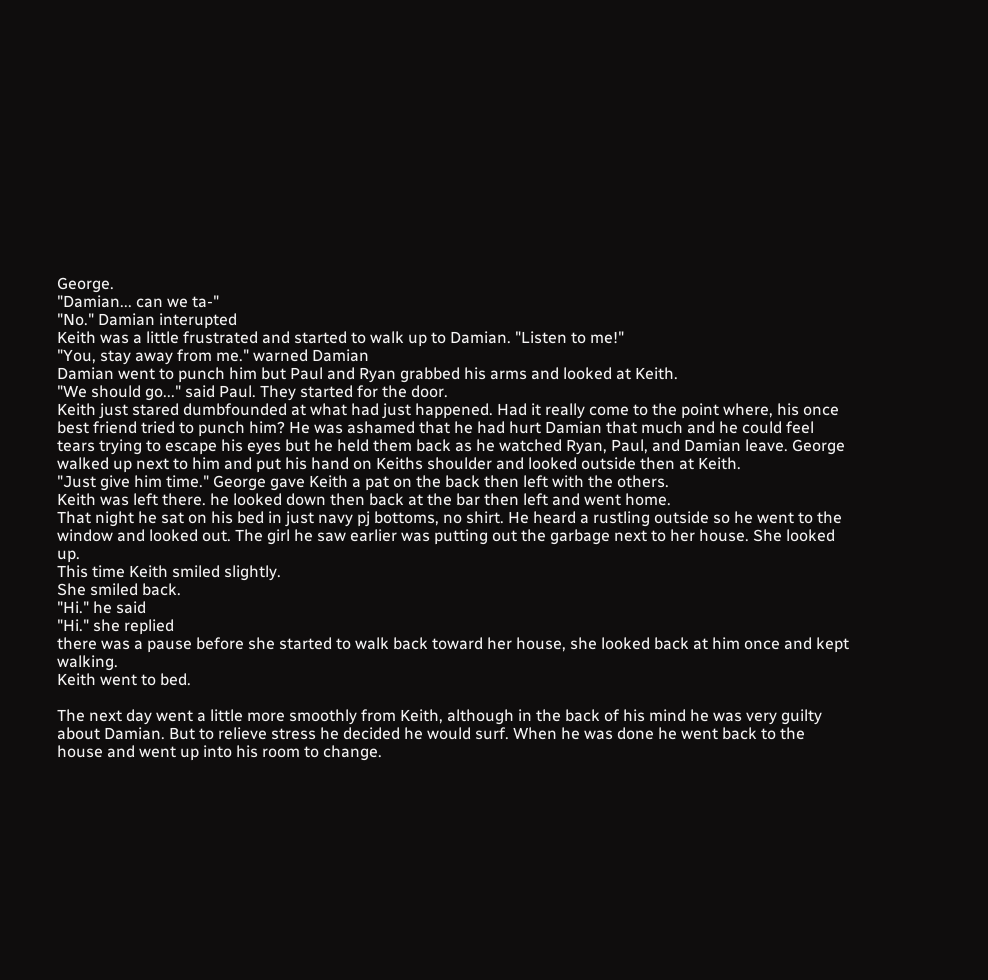George.
"Damian... can we ta-"
"No." Damian interupted
Keith was a little frustrated and started to walk up to Damian. "Listen to me!"
"You, stay away from me." warned Damian
Damian went to punch him but Paul and Ryan grabbed his arms and looked at Keith.
"We should go..." said Paul. They started for the door.
Keith just stared dumbfounded at what had just happened. Had it really come to the point where, his once best friend tried to punch him? He was ashamed that he had hurt Damian that much and he could feel tears trying to escape his eyes but he held them back as he watched Ryan, Paul, and Damian leave. George walked up next to him and put his hand on Keiths shoulder and looked outside then at Keith.
"Just give him time." George gave Keith a pat on the back then left with the others.
Keith was left there. he looked down then back at the bar then left and went home.
That night he sat on his bed in just navy pj bottoms, no shirt. He heard a rustling outside so he went to the window and looked out. The girl he saw earlier was putting out the garbage next to her house. She looked up.
This time Keith smiled slightly.
She smiled back.
"Hi." he said
"Hi." she replied
there was a pause before she started to walk back toward her house, she looked back at him once and kept walking.
Keith went to bed.

The next day went a little more smoothly from Keith, although in the back of his mind he was very guilty about Damian. But to relieve stress he decided he would surf. When he was done he went back to the house and went up into his room to change.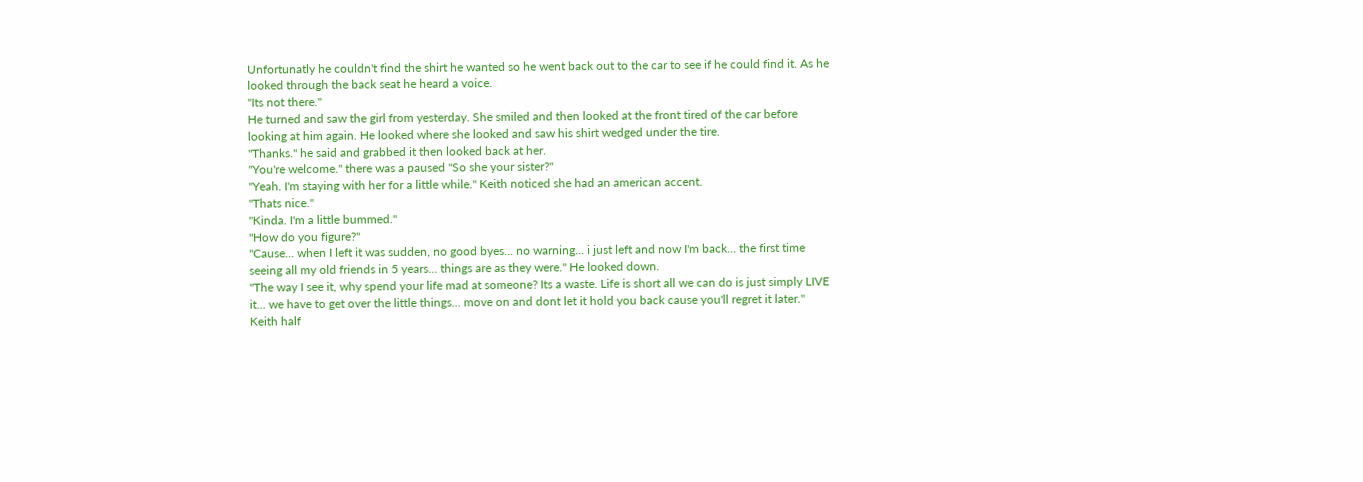Unfortunatly he couldn't find the shirt he wanted so he went back out to the car to see if he could find it. As he looked through the back seat he heard a voice.
"Its not there."
He turned and saw the girl from yesterday. She smiled and then looked at the front tired of the car before looking at him again. He looked where she looked and saw his shirt wedged under the tire.
"Thanks." he said and grabbed it then looked back at her.
"You're welcome." there was a paused "So she your sister?"
"Yeah. I'm staying with her for a little while." Keith noticed she had an american accent.
"Thats nice."
"Kinda. I'm a little bummed."
"How do you figure?"
"Cause... when I left it was sudden, no good byes... no warning... i just left and now I'm back... the first time seeing all my old friends in 5 years... things are as they were." He looked down.
"The way I see it, why spend your life mad at someone? Its a waste. Life is short all we can do is just simply LIVE it... we have to get over the little things... move on and dont let it hold you back cause you'll regret it later."
Keith half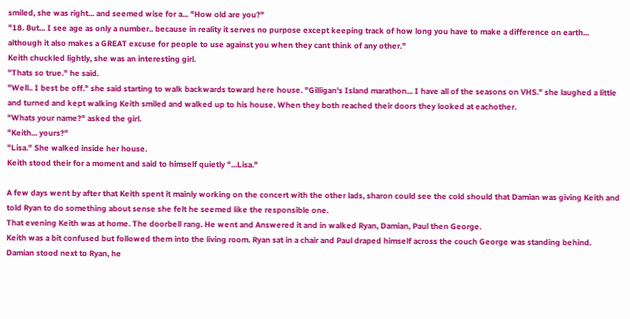smiled, she was right... and seemed wise for a... "How old are you?"
"18. But... I see age as only a number.. because in reality it serves no purpose except keeping track of how long you have to make a difference on earth... although it also makes a GREAT excuse for people to use against you when they cant think of any other."
Keith chuckled lightly, she was an interesting girl.
"Thats so true." he said.
"Well.. I best be off." she said starting to walk backwards toward here house. "Gilligan's Island marathon... I have all of the seasons on VHS." she laughed a little and turned and kept walking Keith smiled and walked up to his house. When they both reached their doors they looked at eachother.
"Whats your name?" asked the girl.
"Keith... yours?"
"Lisa." She walked inside her house.
Keith stood their for a moment and said to himself quietly "...Lisa."

A few days went by after that Keith spent it mainly working on the concert with the other lads, sharon could see the cold should that Damian was giving Keith and told Ryan to do something about sense she felt he seemed like the responsible one.
That evening Keith was at home. The doorbell rang. He went and Answered it and in walked Ryan, Damian, Paul then George.
Keith was a bit confused but followed them into the living room. Ryan sat in a chair and Paul draped himself across the couch George was standing behind. Damian stood next to Ryan, he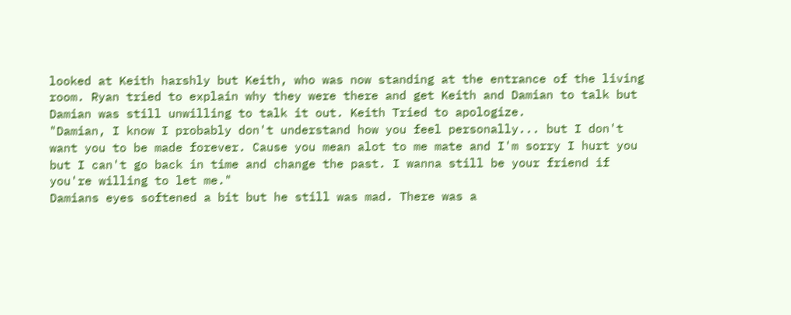looked at Keith harshly but Keith, who was now standing at the entrance of the living room. Ryan tried to explain why they were there and get Keith and Damian to talk but Damian was still unwilling to talk it out. Keith Tried to apologize.
"Damian, I know I probably don't understand how you feel personally... but I don't want you to be made forever. Cause you mean alot to me mate and I'm sorry I hurt you but I can't go back in time and change the past. I wanna still be your friend if you're willing to let me."
Damians eyes softened a bit but he still was mad. There was a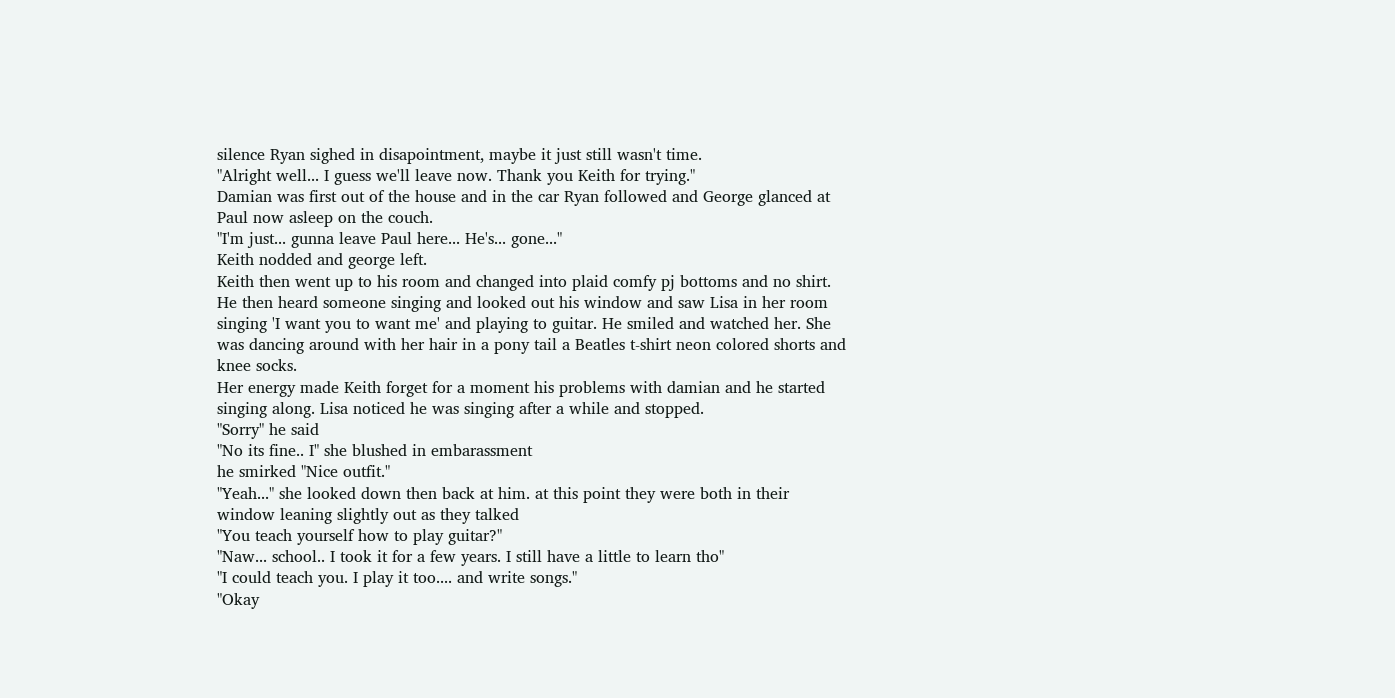silence Ryan sighed in disapointment, maybe it just still wasn't time.
"Alright well... I guess we'll leave now. Thank you Keith for trying."
Damian was first out of the house and in the car Ryan followed and George glanced at Paul now asleep on the couch.
"I'm just... gunna leave Paul here... He's... gone..."
Keith nodded and george left.
Keith then went up to his room and changed into plaid comfy pj bottoms and no shirt. He then heard someone singing and looked out his window and saw Lisa in her room singing 'I want you to want me' and playing to guitar. He smiled and watched her. She was dancing around with her hair in a pony tail a Beatles t-shirt neon colored shorts and knee socks.
Her energy made Keith forget for a moment his problems with damian and he started singing along. Lisa noticed he was singing after a while and stopped.
"Sorry" he said
"No its fine.. I" she blushed in embarassment
he smirked "Nice outfit."
"Yeah..." she looked down then back at him. at this point they were both in their window leaning slightly out as they talked
"You teach yourself how to play guitar?"
"Naw... school.. I took it for a few years. I still have a little to learn tho"
"I could teach you. I play it too.... and write songs."
"Okay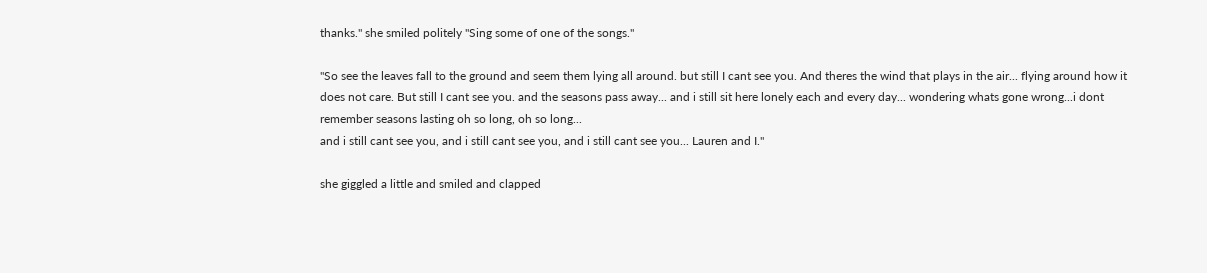thanks." she smiled politely "Sing some of one of the songs."

"So see the leaves fall to the ground and seem them lying all around. but still I cant see you. And theres the wind that plays in the air... flying around how it does not care. But still I cant see you. and the seasons pass away... and i still sit here lonely each and every day... wondering whats gone wrong...i dont remember seasons lasting oh so long, oh so long...
and i still cant see you, and i still cant see you, and i still cant see you... Lauren and I."

she giggled a little and smiled and clapped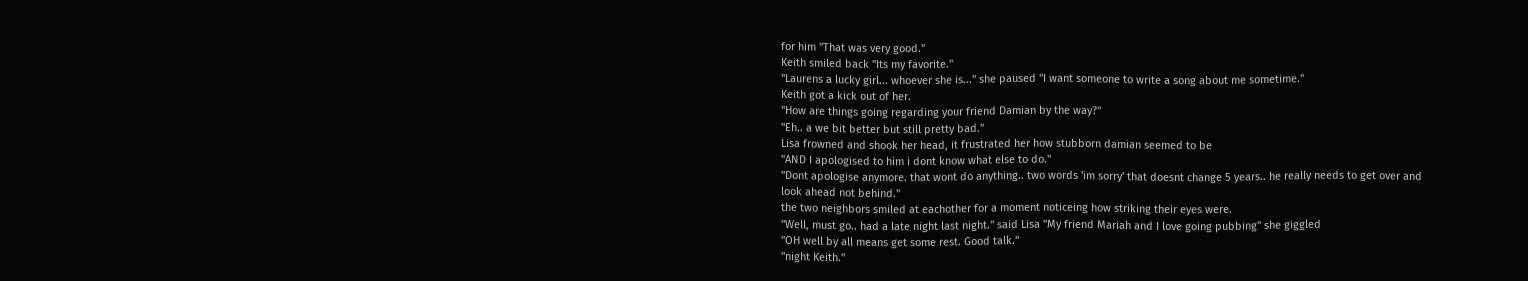for him "That was very good."
Keith smiled back "Its my favorite."
"Laurens a lucky girl... whoever she is..." she paused "I want someone to write a song about me sometime."
Keith got a kick out of her.
"How are things going regarding your friend Damian by the way?"
"Eh.. a we bit better but still pretty bad."
Lisa frowned and shook her head, it frustrated her how stubborn damian seemed to be
"AND I apologised to him i dont know what else to do."
"Dont apologise anymore. that wont do anything.. two words 'im sorry' that doesnt change 5 years.. he really needs to get over and look ahead not behind."
the two neighbors smiled at eachother for a moment noticeing how striking their eyes were.
"Well, must go.. had a late night last night." said Lisa "My friend Mariah and I love going pubbing" she giggled
"OH well by all means get some rest. Good talk."
"night Keith."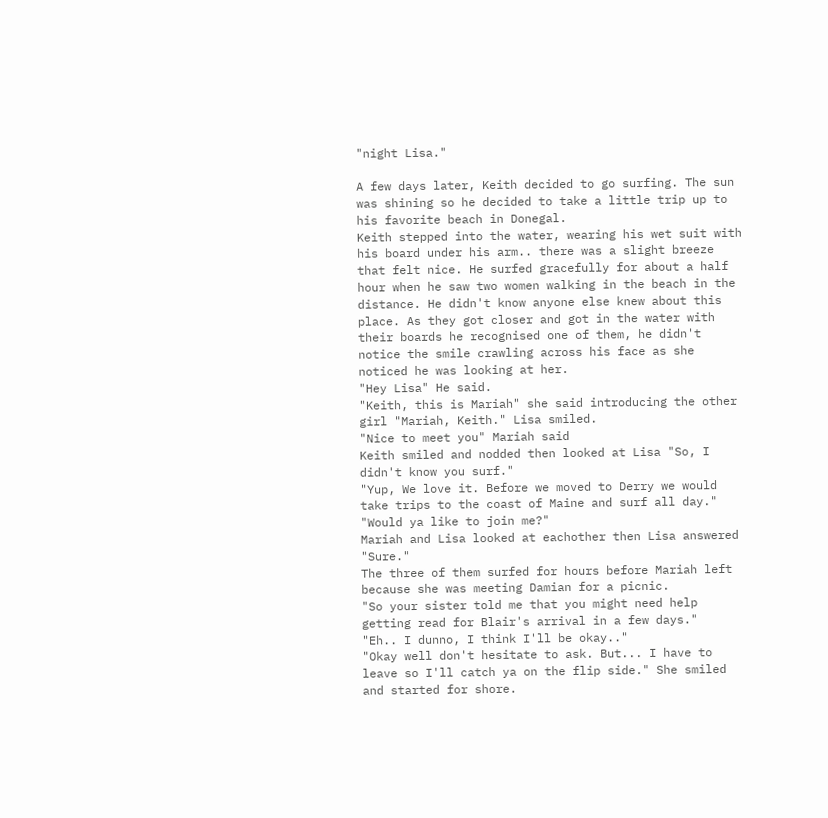"night Lisa."

A few days later, Keith decided to go surfing. The sun was shining so he decided to take a little trip up to his favorite beach in Donegal.
Keith stepped into the water, wearing his wet suit with his board under his arm.. there was a slight breeze that felt nice. He surfed gracefully for about a half hour when he saw two women walking in the beach in the distance. He didn't know anyone else knew about this place. As they got closer and got in the water with their boards he recognised one of them, he didn't notice the smile crawling across his face as she noticed he was looking at her.
"Hey Lisa" He said.
"Keith, this is Mariah" she said introducing the other girl "Mariah, Keith." Lisa smiled.
"Nice to meet you" Mariah said
Keith smiled and nodded then looked at Lisa "So, I didn't know you surf."
"Yup, We love it. Before we moved to Derry we would take trips to the coast of Maine and surf all day."
"Would ya like to join me?"
Mariah and Lisa looked at eachother then Lisa answered "Sure."
The three of them surfed for hours before Mariah left because she was meeting Damian for a picnic.
"So your sister told me that you might need help getting read for Blair's arrival in a few days."
"Eh.. I dunno, I think I'll be okay.."
"Okay well don't hesitate to ask. But... I have to leave so I'll catch ya on the flip side." She smiled and started for shore.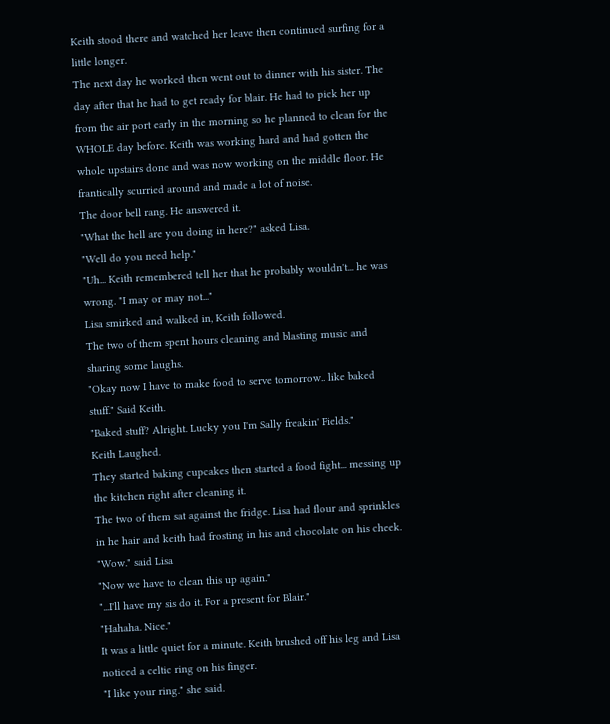Keith stood there and watched her leave then continued surfing for a little longer.
The next day he worked then went out to dinner with his sister. The day after that he had to get ready for blair. He had to pick her up from the air port early in the morning so he planned to clean for the WHOLE day before. Keith was working hard and had gotten the whole upstairs done and was now working on the middle floor. He frantically scurried around and made a lot of noise.
The door bell rang. He answered it.
"What the hell are you doing in here?" asked Lisa.
"Well do you need help."
"Uh... Keith remembered tell her that he probably wouldn't... he was wrong. "I may or may not..."
Lisa smirked and walked in, Keith followed.
The two of them spent hours cleaning and blasting music and sharing some laughs.
"Okay now I have to make food to serve tomorrow.. like baked stuff." Said Keith.
"Baked stuff? Alright. Lucky you I'm Sally freakin' Fields."
Keith Laughed.
They started baking cupcakes then started a food fight... messing up the kitchen right after cleaning it.
The two of them sat against the fridge. Lisa had flour and sprinkles in he hair and keith had frosting in his and chocolate on his cheek.
"Wow." said Lisa
"Now we have to clean this up again."
"...I'll have my sis do it. For a present for Blair."
"Hahaha. Nice."
It was a little quiet for a minute. Keith brushed off his leg and Lisa noticed a celtic ring on his finger.
"I like your ring." she said.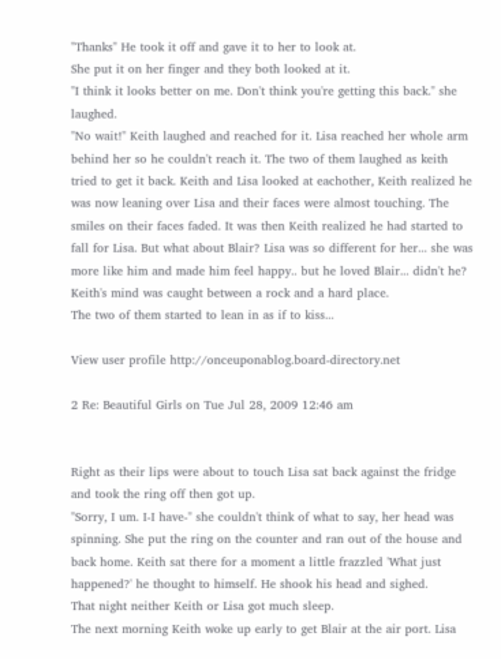"Thanks" He took it off and gave it to her to look at.
She put it on her finger and they both looked at it.
"I think it looks better on me. Don't think you're getting this back." she laughed.
"No wait!" Keith laughed and reached for it. Lisa reached her whole arm behind her so he couldn't reach it. The two of them laughed as keith tried to get it back. Keith and Lisa looked at eachother, Keith realized he was now leaning over Lisa and their faces were almost touching. The smiles on their faces faded. It was then Keith realized he had started to fall for Lisa. But what about Blair? Lisa was so different for her... she was more like him and made him feel happy.. but he loved Blair... didn't he? Keith's mind was caught between a rock and a hard place.
The two of them started to lean in as if to kiss...

View user profile http://onceuponablog.board-directory.net

2 Re: Beautiful Girls on Tue Jul 28, 2009 12:46 am


Right as their lips were about to touch Lisa sat back against the fridge and took the ring off then got up.
"Sorry, I um. I-I have-" she couldn't think of what to say, her head was spinning. She put the ring on the counter and ran out of the house and back home. Keith sat there for a moment a little frazzled 'What just happened?' he thought to himself. He shook his head and sighed.
That night neither Keith or Lisa got much sleep.
The next morning Keith woke up early to get Blair at the air port. Lisa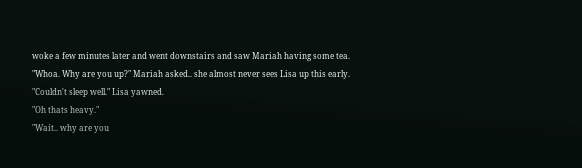woke a few minutes later and went downstairs and saw Mariah having some tea.
"Whoa. Why are you up?" Mariah asked.. she almost never sees Lisa up this early.
"Couldn't sleep well." Lisa yawned.
"Oh thats heavy."
"Wait.. why are you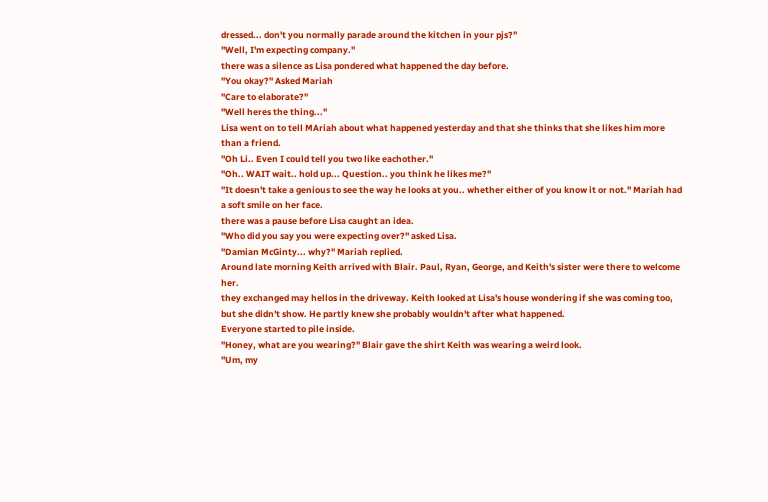dressed... don't you normally parade around the kitchen in your pjs?"
"Well, I'm expecting company."
there was a silence as Lisa pondered what happened the day before.
"You okay?" Asked Mariah
"Care to elaborate?"
"Well heres the thing..."
Lisa went on to tell MAriah about what happened yesterday and that she thinks that she likes him more than a friend.
"Oh Li.. Even I could tell you two like eachother."
"Oh.. WAIT wait.. hold up... Question.. you think he likes me?"
"It doesn't take a genious to see the way he looks at you.. whether either of you know it or not." Mariah had a soft smile on her face.
there was a pause before Lisa caught an idea.
"Who did you say you were expecting over?" asked Lisa.
"Damian McGinty... why?" Mariah replied.
Around late morning Keith arrived with Blair. Paul, Ryan, George, and Keith's sister were there to welcome her.
they exchanged may hellos in the driveway. Keith looked at Lisa's house wondering if she was coming too, but she didn't show. He partly knew she probably wouldn't after what happened.
Everyone started to pile inside.
"Honey, what are you wearing?" Blair gave the shirt Keith was wearing a weird look.
"Um, my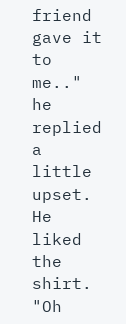friend gave it to me.." he replied a little upset. He liked the shirt.
"Oh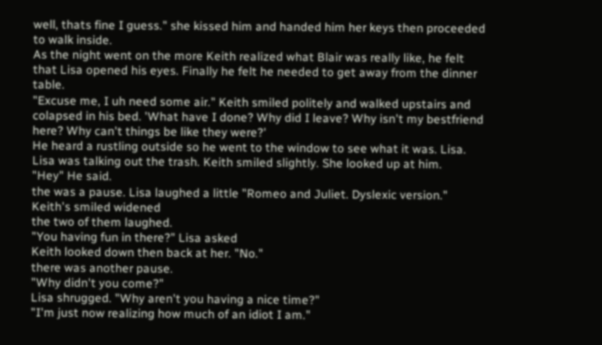well, thats fine I guess." she kissed him and handed him her keys then proceeded to walk inside.
As the night went on the more Keith realized what Blair was really like, he felt that Lisa opened his eyes. Finally he felt he needed to get away from the dinner table.
"Excuse me, I uh need some air." Keith smiled politely and walked upstairs and colapsed in his bed. 'What have I done? Why did I leave? Why isn't my bestfriend here? Why can't things be like they were?'
He heard a rustling outside so he went to the window to see what it was. Lisa. Lisa was talking out the trash. Keith smiled slightly. She looked up at him.
"Hey" He said.
the was a pause. Lisa laughed a little "Romeo and Juliet. Dyslexic version."
Keith's smiled widened
the two of them laughed.
"You having fun in there?" Lisa asked
Keith looked down then back at her. "No."
there was another pause.
"Why didn't you come?"
Lisa shrugged. "Why aren't you having a nice time?"
"I'm just now realizing how much of an idiot I am."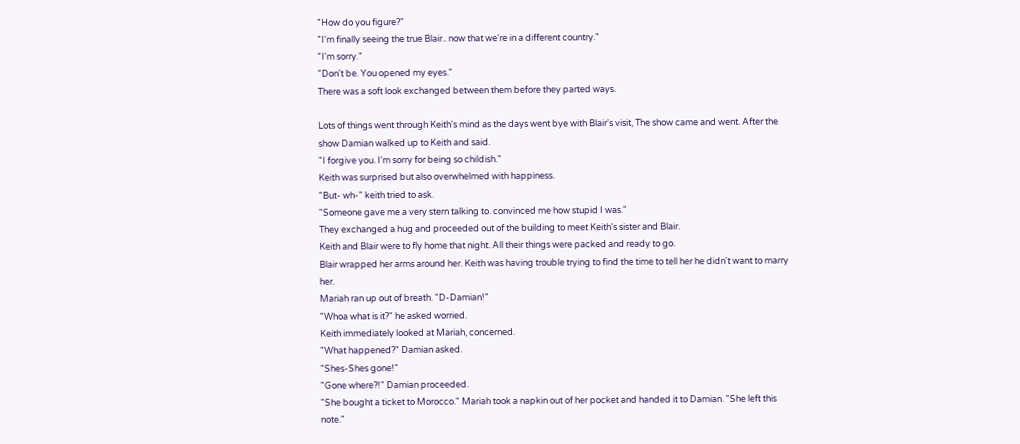"How do you figure?"
"I'm finally seeing the true Blair.. now that we're in a different country."
"I'm sorry."
"Don't be. You opened my eyes."
There was a soft look exchanged between them before they parted ways.

Lots of things went through Keith's mind as the days went bye with Blair's visit, The show came and went. After the show Damian walked up to Keith and said.
"I forgive you. I'm sorry for being so childish."
Keith was surprised but also overwhelmed with happiness.
"But- wh-" keith tried to ask.
"Someone gave me a very stern talking to. convinced me how stupid I was."
They exchanged a hug and proceeded out of the building to meet Keith's sister and Blair.
Keith and Blair were to fly home that night. All their things were packed and ready to go.
Blair wrapped her arms around her. Keith was having trouble trying to find the time to tell her he didn't want to marry her.
Mariah ran up out of breath. "D-Damian!"
"Whoa what is it?" he asked worried.
Keith immediately looked at Mariah, concerned.
"What happened?" Damian asked.
"Shes-Shes gone!"
"Gone where?!" Damian proceeded.
"She bought a ticket to Morocco." Mariah took a napkin out of her pocket and handed it to Damian. "She left this note."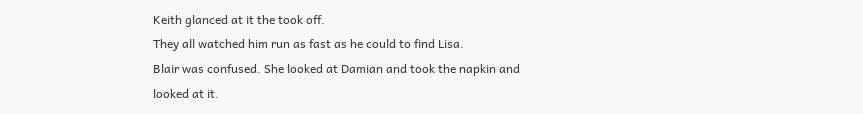Keith glanced at it the took off.
They all watched him run as fast as he could to find Lisa.
Blair was confused. She looked at Damian and took the napkin and looked at it.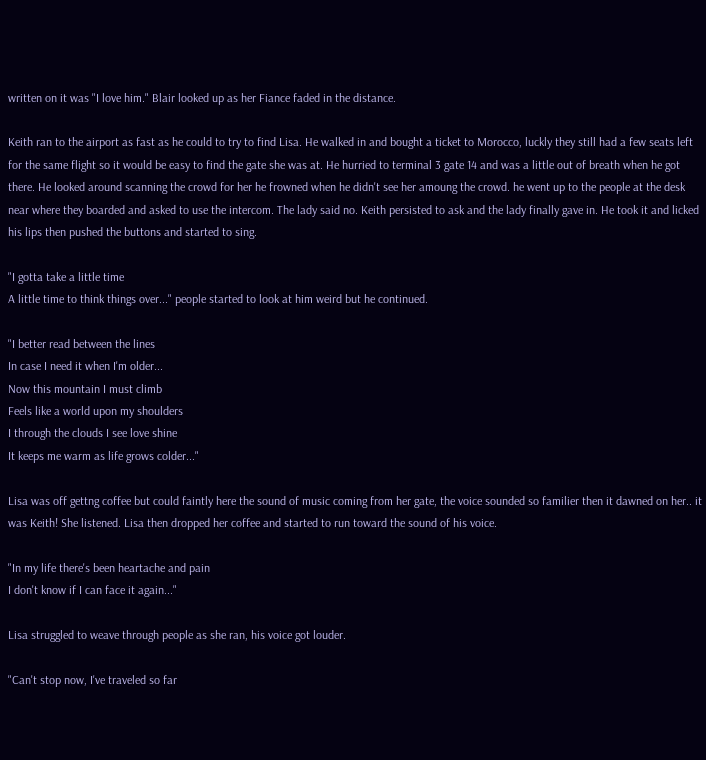written on it was "I love him." Blair looked up as her Fiance faded in the distance.

Keith ran to the airport as fast as he could to try to find Lisa. He walked in and bought a ticket to Morocco, luckly they still had a few seats left for the same flight so it would be easy to find the gate she was at. He hurried to terminal 3 gate 14 and was a little out of breath when he got there. He looked around scanning the crowd for her he frowned when he didn't see her amoung the crowd. he went up to the people at the desk near where they boarded and asked to use the intercom. The lady said no. Keith persisted to ask and the lady finally gave in. He took it and licked his lips then pushed the buttons and started to sing.

"I gotta take a little time
A little time to think things over..." people started to look at him weird but he continued.

"I better read between the lines
In case I need it when I'm older...
Now this mountain I must climb
Feels like a world upon my shoulders
I through the clouds I see love shine
It keeps me warm as life grows colder..."

Lisa was off gettng coffee but could faintly here the sound of music coming from her gate, the voice sounded so familier then it dawned on her.. it was Keith! She listened. Lisa then dropped her coffee and started to run toward the sound of his voice.

"In my life there's been heartache and pain
I don't know if I can face it again..."

Lisa struggled to weave through people as she ran, his voice got louder.

"Can't stop now, I've traveled so far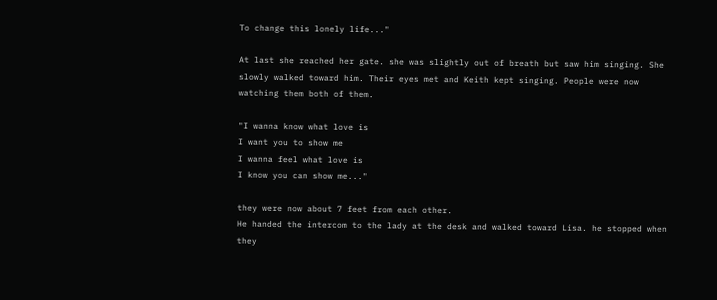To change this lonely life..."

At last she reached her gate. she was slightly out of breath but saw him singing. She slowly walked toward him. Their eyes met and Keith kept singing. People were now watching them both of them.

"I wanna know what love is
I want you to show me
I wanna feel what love is
I know you can show me..."

they were now about 7 feet from each other.
He handed the intercom to the lady at the desk and walked toward Lisa. he stopped when they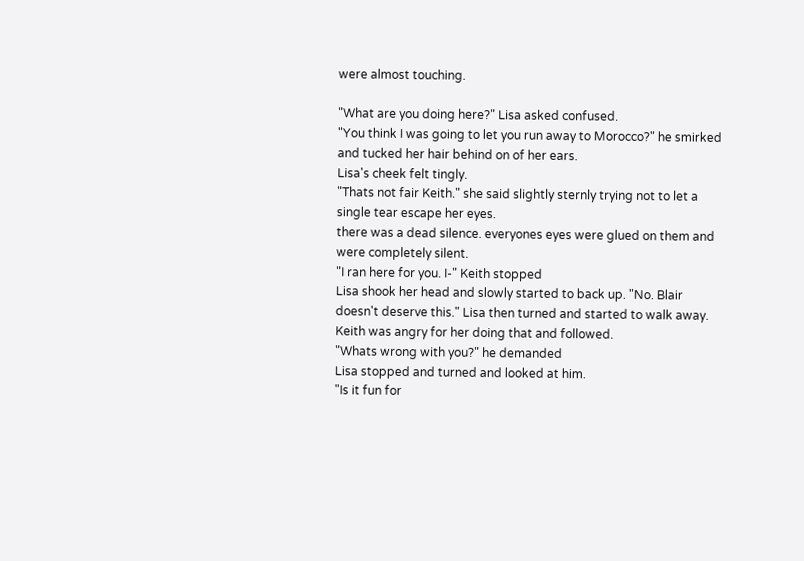were almost touching.

"What are you doing here?" Lisa asked confused.
"You think I was going to let you run away to Morocco?" he smirked and tucked her hair behind on of her ears.
Lisa's cheek felt tingly.
"Thats not fair Keith." she said slightly sternly trying not to let a single tear escape her eyes.
there was a dead silence. everyones eyes were glued on them and were completely silent.
"I ran here for you. I-" Keith stopped
Lisa shook her head and slowly started to back up. "No. Blair doesn't deserve this." Lisa then turned and started to walk away. Keith was angry for her doing that and followed.
"Whats wrong with you?" he demanded
Lisa stopped and turned and looked at him.
"Is it fun for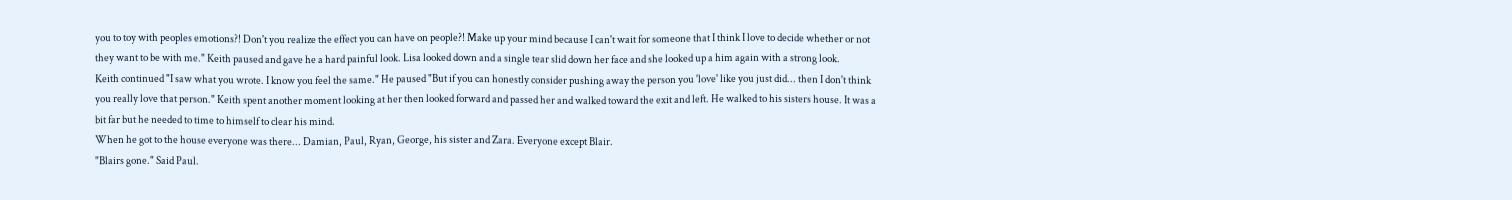you to toy with peoples emotions?! Don't you realize the effect you can have on people?! Make up your mind because I can't wait for someone that I think I love to decide whether or not they want to be with me." Keith paused and gave he a hard painful look. Lisa looked down and a single tear slid down her face and she looked up a him again with a strong look.
Keith continued "I saw what you wrote. I know you feel the same." He paused "But if you can honestly consider pushing away the person you 'love' like you just did... then I don't think you really love that person." Keith spent another moment looking at her then looked forward and passed her and walked toward the exit and left. He walked to his sisters house. It was a bit far but he needed to time to himself to clear his mind.
When he got to the house everyone was there... Damian, Paul, Ryan, George, his sister and Zara. Everyone except Blair.
"Blairs gone." Said Paul.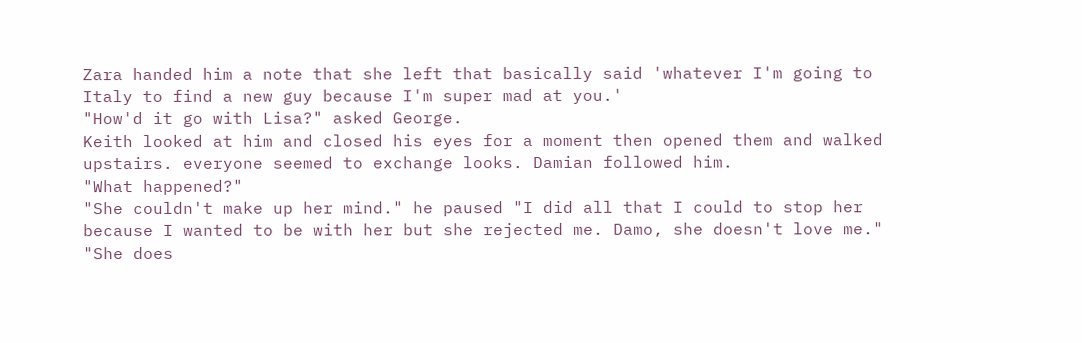Zara handed him a note that she left that basically said 'whatever I'm going to Italy to find a new guy because I'm super mad at you.'
"How'd it go with Lisa?" asked George.
Keith looked at him and closed his eyes for a moment then opened them and walked upstairs. everyone seemed to exchange looks. Damian followed him.
"What happened?"
"She couldn't make up her mind." he paused "I did all that I could to stop her because I wanted to be with her but she rejected me. Damo, she doesn't love me."
"She does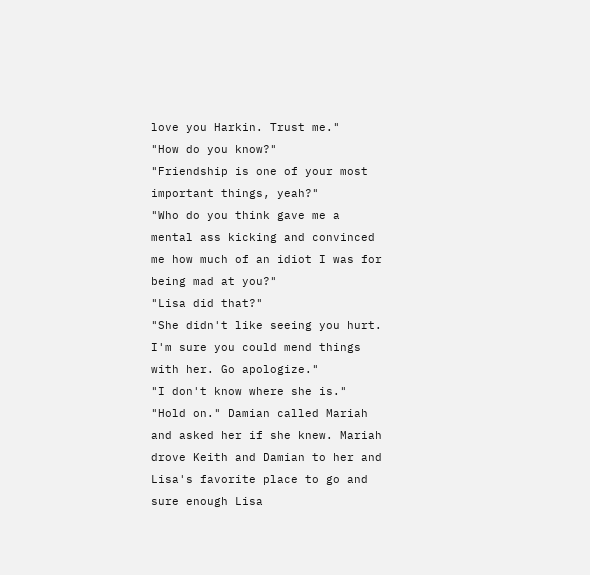love you Harkin. Trust me."
"How do you know?"
"Friendship is one of your most important things, yeah?"
"Who do you think gave me a mental ass kicking and convinced me how much of an idiot I was for being mad at you?"
"Lisa did that?"
"She didn't like seeing you hurt. I'm sure you could mend things with her. Go apologize."
"I don't know where she is."
"Hold on." Damian called Mariah and asked her if she knew. Mariah drove Keith and Damian to her and Lisa's favorite place to go and sure enough Lisa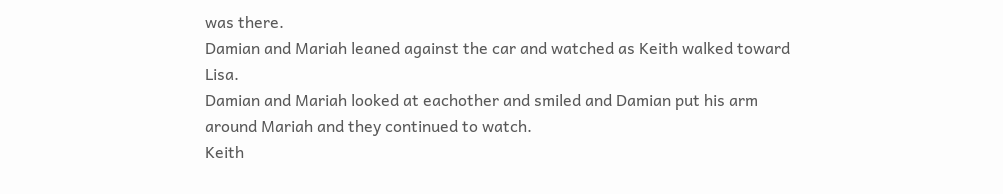was there.
Damian and Mariah leaned against the car and watched as Keith walked toward Lisa.
Damian and Mariah looked at eachother and smiled and Damian put his arm around Mariah and they continued to watch.
Keith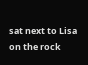sat next to Lisa on the rock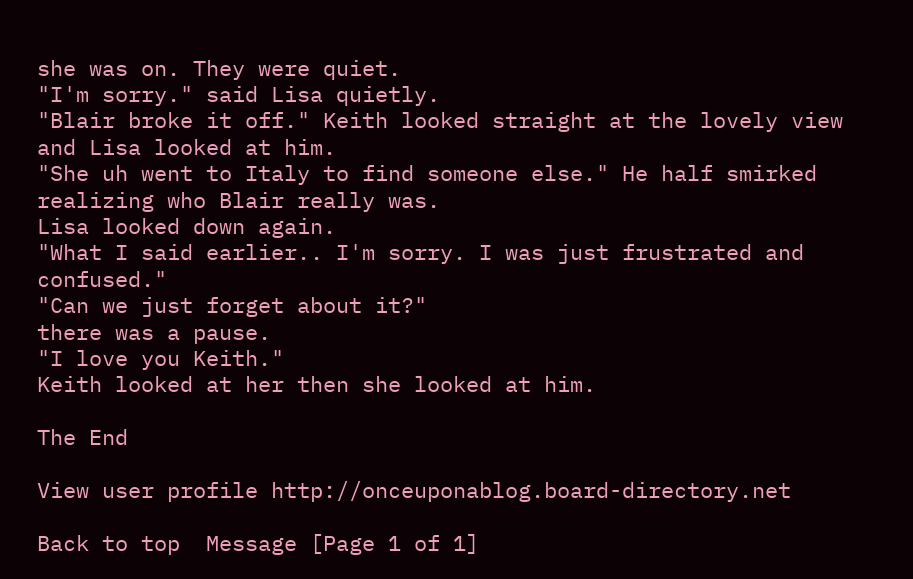she was on. They were quiet.
"I'm sorry." said Lisa quietly.
"Blair broke it off." Keith looked straight at the lovely view and Lisa looked at him.
"She uh went to Italy to find someone else." He half smirked realizing who Blair really was.
Lisa looked down again.
"What I said earlier.. I'm sorry. I was just frustrated and confused."
"Can we just forget about it?"
there was a pause.
"I love you Keith."
Keith looked at her then she looked at him.

The End

View user profile http://onceuponablog.board-directory.net

Back to top  Message [Page 1 of 1]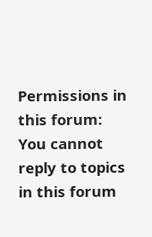Permissions in this forum:
You cannot reply to topics in this forum